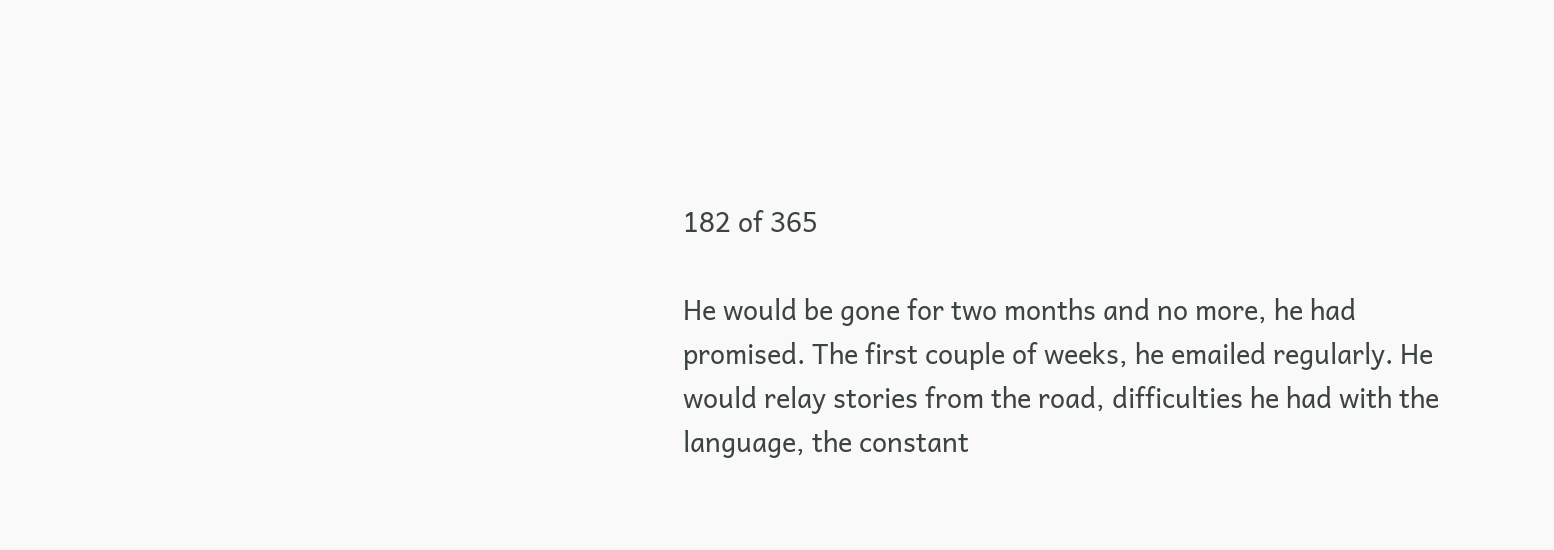182 of 365

He would be gone for two months and no more, he had promised. The first couple of weeks, he emailed regularly. He would relay stories from the road, difficulties he had with the language, the constant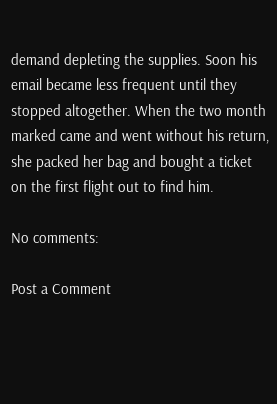demand depleting the supplies. Soon his email became less frequent until they stopped altogether. When the two month marked came and went without his return, she packed her bag and bought a ticket on the first flight out to find him.

No comments:

Post a Comment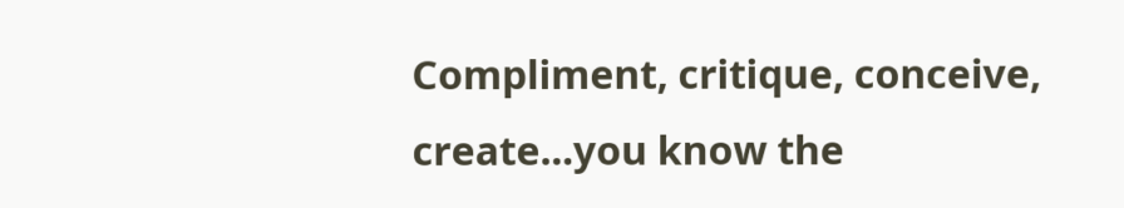Compliment, critique, conceive, create...you know the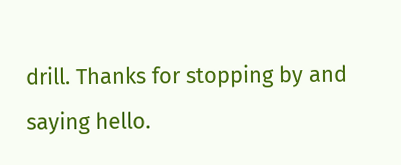drill. Thanks for stopping by and saying hello.